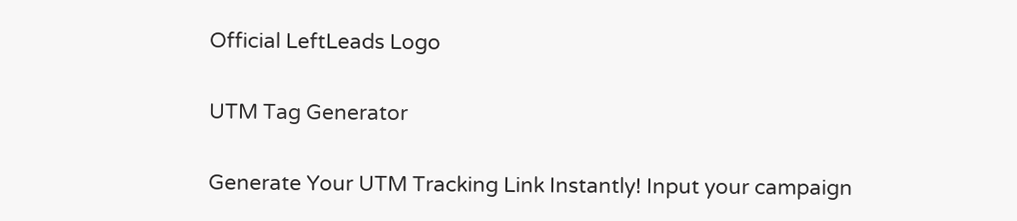Official LeftLeads Logo

UTM Tag Generator

Generate Your UTM Tracking Link Instantly! Input your campaign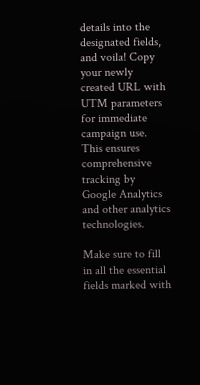details into the designated fields, and voila! Copy your newly created URL with UTM parameters for immediate campaign use. This ensures comprehensive tracking by Google Analytics and other analytics technologies.

Make sure to fill in all the essential fields marked with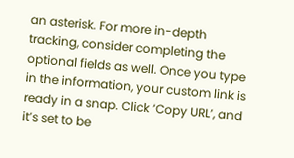an asterisk. For more in-depth tracking, consider completing the optional fields as well. Once you type in the information, your custom link is ready in a snap. Click ‘Copy URL’, and it’s set to be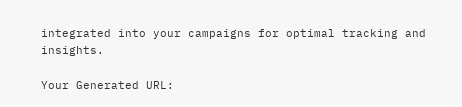integrated into your campaigns for optimal tracking and insights.

Your Generated URL: